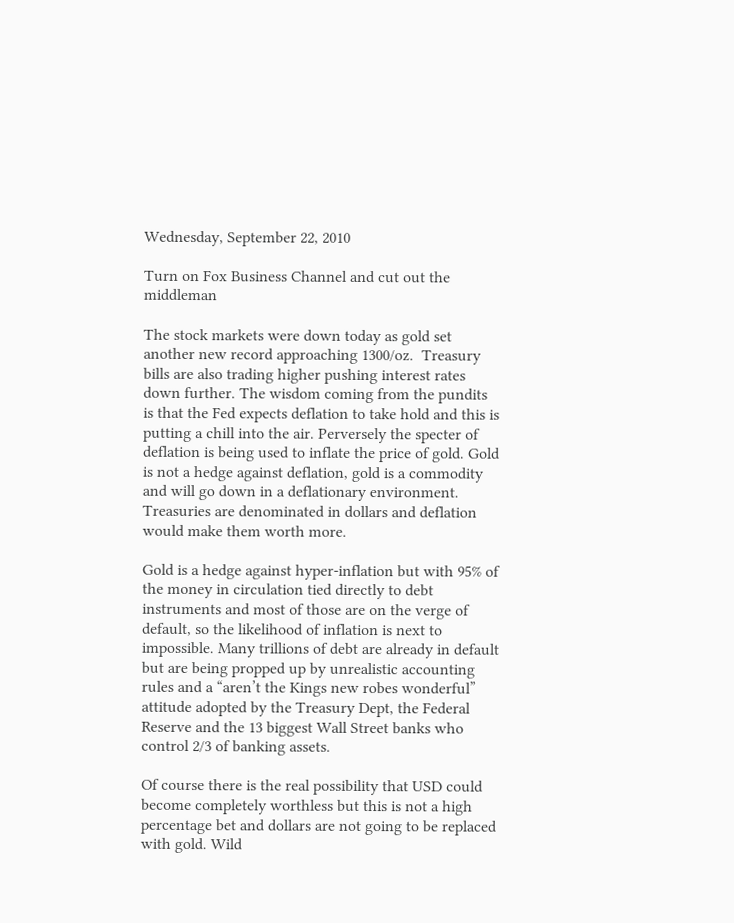Wednesday, September 22, 2010

Turn on Fox Business Channel and cut out the middleman

The stock markets were down today as gold set another new record approaching 1300/oz.  Treasury bills are also trading higher pushing interest rates down further. The wisdom coming from the pundits is that the Fed expects deflation to take hold and this is putting a chill into the air. Perversely the specter of deflation is being used to inflate the price of gold. Gold is not a hedge against deflation, gold is a commodity and will go down in a deflationary environment. Treasuries are denominated in dollars and deflation would make them worth more.

Gold is a hedge against hyper-inflation but with 95% of the money in circulation tied directly to debt instruments and most of those are on the verge of default, so the likelihood of inflation is next to impossible. Many trillions of debt are already in default but are being propped up by unrealistic accounting rules and a “aren’t the Kings new robes wonderful” attitude adopted by the Treasury Dept, the Federal Reserve and the 13 biggest Wall Street banks who control 2/3 of banking assets.

Of course there is the real possibility that USD could become completely worthless but this is not a high percentage bet and dollars are not going to be replaced with gold. Wild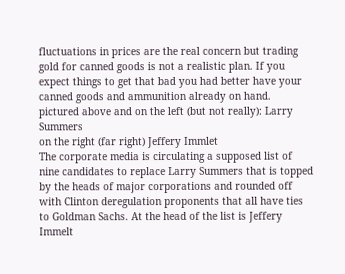fluctuations in prices are the real concern but trading gold for canned goods is not a realistic plan. If you expect things to get that bad you had better have your canned goods and ammunition already on hand.
pictured above and on the left (but not really): Larry Summers
on the right (far right) Jeffery Immlet
The corporate media is circulating a supposed list of nine candidates to replace Larry Summers that is topped by the heads of major corporations and rounded off with Clinton deregulation proponents that all have ties to Goldman Sachs. At the head of the list is Jeffery Immelt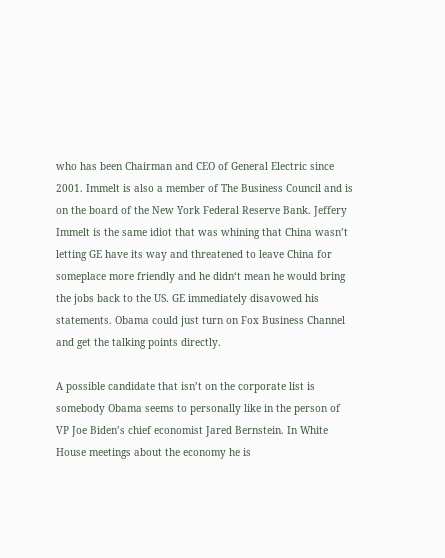who has been Chairman and CEO of General Electric since 2001. Immelt is also a member of The Business Council and is on the board of the New York Federal Reserve Bank. Jeffery Immelt is the same idiot that was whining that China wasn’t letting GE have its way and threatened to leave China for someplace more friendly and he didn‘t mean he would bring the jobs back to the US. GE immediately disavowed his statements. Obama could just turn on Fox Business Channel and get the talking points directly.

A possible candidate that isn’t on the corporate list is somebody Obama seems to personally like in the person of VP Joe Biden’s chief economist Jared Bernstein. In White House meetings about the economy he is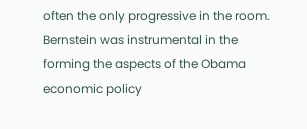often the only progressive in the room. Bernstein was instrumental in the forming the aspects of the Obama economic policy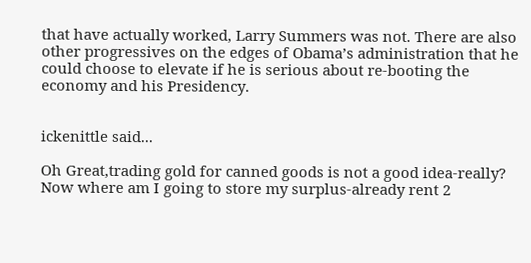that have actually worked, Larry Summers was not. There are also other progressives on the edges of Obama’s administration that he could choose to elevate if he is serious about re-booting the economy and his Presidency.


ickenittle said...

Oh Great,trading gold for canned goods is not a good idea-really?
Now where am I going to store my surplus-already rent 2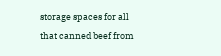storage spaces for all that canned beef from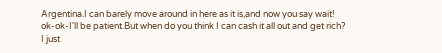Argentina.I can barely move around in here as it is,and now you say wait! ok-ok-I'll be patient.But when do you think I can cash it all out and get rich? I just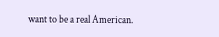want to be a real American.